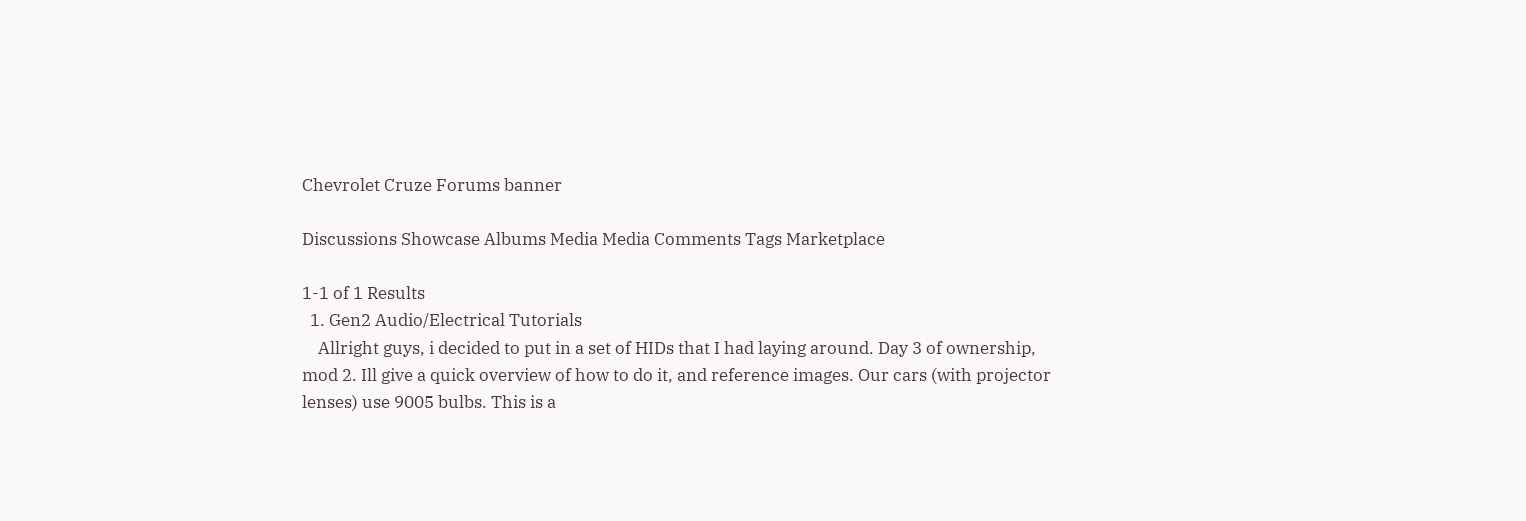Chevrolet Cruze Forums banner

Discussions Showcase Albums Media Media Comments Tags Marketplace

1-1 of 1 Results
  1. Gen2 Audio/Electrical Tutorials
    Allright guys, i decided to put in a set of HIDs that I had laying around. Day 3 of ownership, mod 2. Ill give a quick overview of how to do it, and reference images. Our cars (with projector lenses) use 9005 bulbs. This is a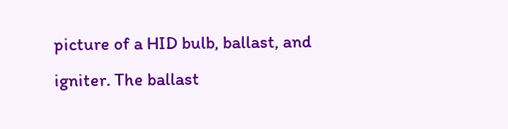picture of a HID bulb, ballast, and igniter. The ballast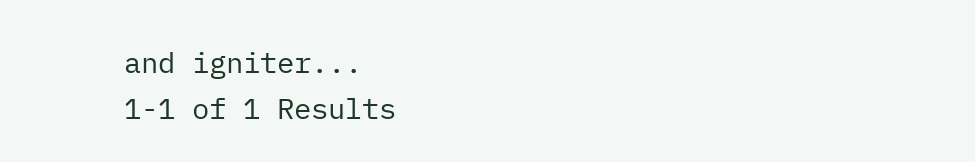and igniter...
1-1 of 1 Results